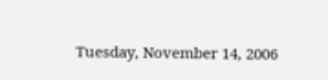Tuesday, November 14, 2006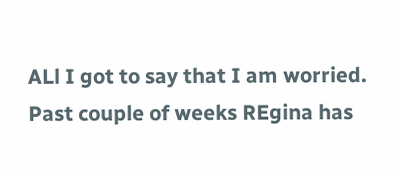ALl I got to say that I am worried. Past couple of weeks REgina has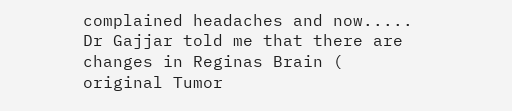complained headaches and now.....
Dr Gajjar told me that there are changes in Reginas Brain ( original Tumor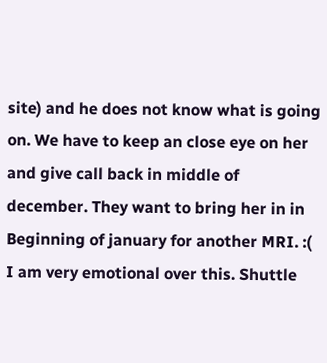site) and he does not know what is going on. We have to keep an close eye on her and give call back in middle of december. They want to bring her in in Beginning of january for another MRI. :(
I am very emotional over this. Shuttle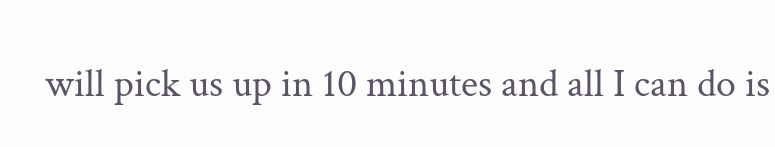will pick us up in 10 minutes and all I can do is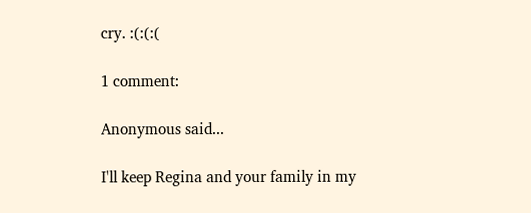cry. :(:(:(

1 comment:

Anonymous said...

I'll keep Regina and your family in my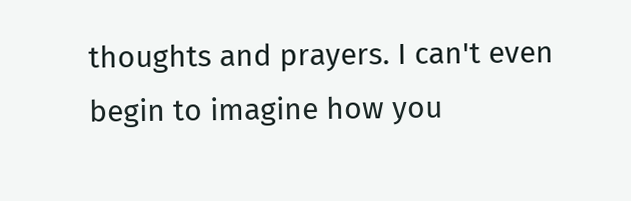thoughts and prayers. I can't even begin to imagine how you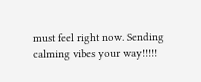must feel right now. Sending calming vibes your way!!!!!